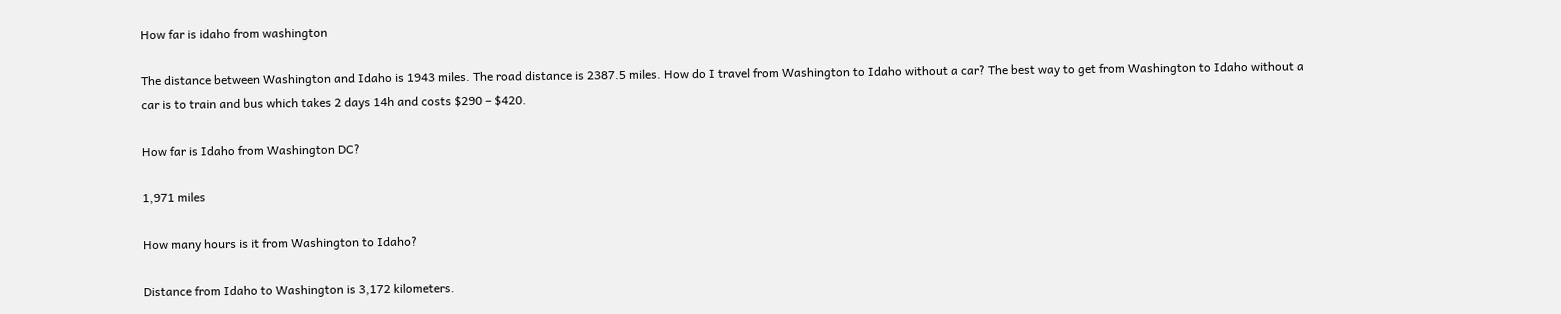How far is idaho from washington

The distance between Washington and Idaho is 1943 miles. The road distance is 2387.5 miles. How do I travel from Washington to Idaho without a car? The best way to get from Washington to Idaho without a car is to train and bus which takes 2 days 14h and costs $290 – $420.

How far is Idaho from Washington DC?

1,971 miles

How many hours is it from Washington to Idaho?

Distance from Idaho to Washington is 3,172 kilometers.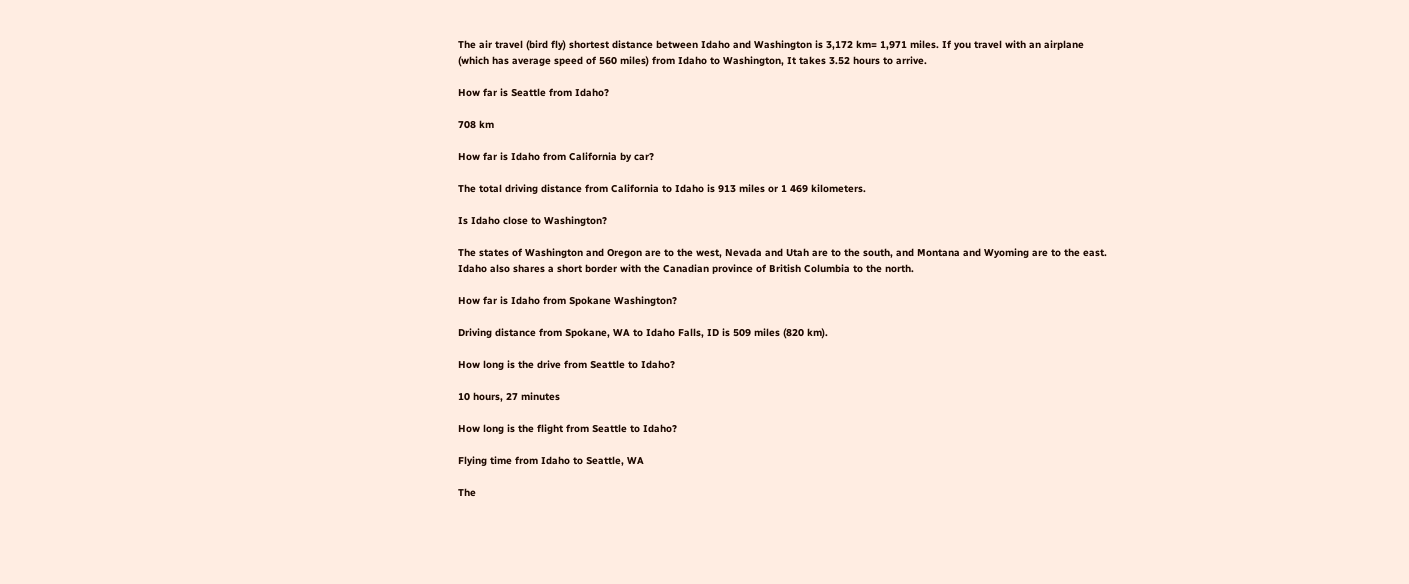The air travel (bird fly) shortest distance between Idaho and Washington is 3,172 km= 1,971 miles. If you travel with an airplane (which has average speed of 560 miles) from Idaho to Washington, It takes 3.52 hours to arrive.

How far is Seattle from Idaho?

708 km

How far is Idaho from California by car?

The total driving distance from California to Idaho is 913 miles or 1 469 kilometers.

Is Idaho close to Washington?

The states of Washington and Oregon are to the west, Nevada and Utah are to the south, and Montana and Wyoming are to the east. Idaho also shares a short border with the Canadian province of British Columbia to the north.

How far is Idaho from Spokane Washington?

Driving distance from Spokane, WA to Idaho Falls, ID is 509 miles (820 km).

How long is the drive from Seattle to Idaho?

10 hours, 27 minutes

How long is the flight from Seattle to Idaho?

Flying time from Idaho to Seattle, WA

The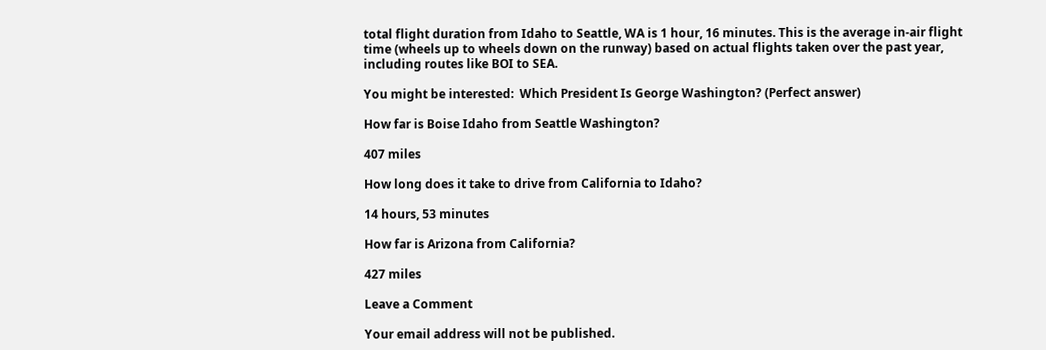total flight duration from Idaho to Seattle, WA is 1 hour, 16 minutes. This is the average in-air flight time (wheels up to wheels down on the runway) based on actual flights taken over the past year, including routes like BOI to SEA.

You might be interested:  Which President Is George Washington? (Perfect answer)

How far is Boise Idaho from Seattle Washington?

407 miles

How long does it take to drive from California to Idaho?

14 hours, 53 minutes

How far is Arizona from California?

427 miles

Leave a Comment

Your email address will not be published.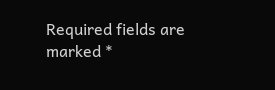Required fields are marked *